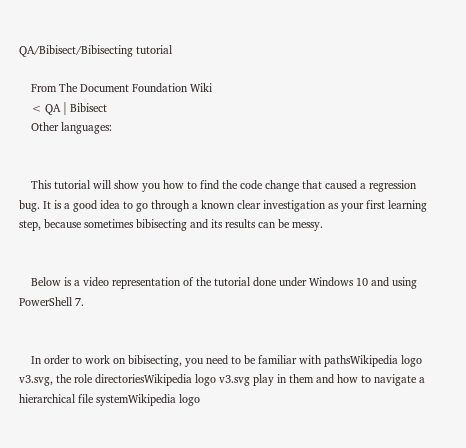QA/Bibisect/Bibisecting tutorial

    From The Document Foundation Wiki
    < QA | Bibisect
    Other languages:


    This tutorial will show you how to find the code change that caused a regression bug. It is a good idea to go through a known clear investigation as your first learning step, because sometimes bibisecting and its results can be messy.


    Below is a video representation of the tutorial done under Windows 10 and using PowerShell 7.


    In order to work on bibisecting, you need to be familiar with pathsWikipedia logo v3.svg, the role directoriesWikipedia logo v3.svg play in them and how to navigate a hierarchical file systemWikipedia logo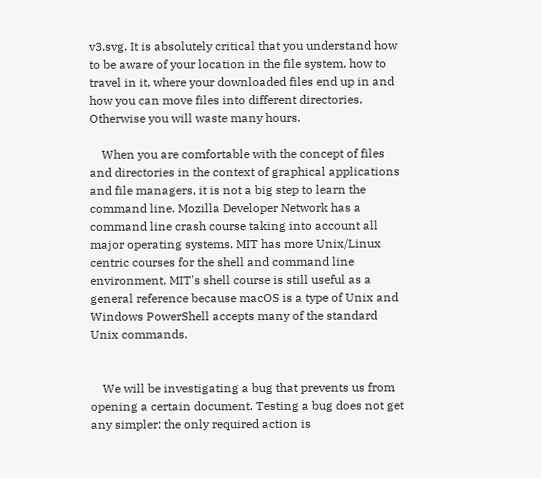v3.svg. It is absolutely critical that you understand how to be aware of your location in the file system, how to travel in it, where your downloaded files end up in and how you can move files into different directories. Otherwise you will waste many hours.

    When you are comfortable with the concept of files and directories in the context of graphical applications and file managers, it is not a big step to learn the command line. Mozilla Developer Network has a command line crash course taking into account all major operating systems. MIT has more Unix/Linux centric courses for the shell and command line environment. MIT's shell course is still useful as a general reference because macOS is a type of Unix and Windows PowerShell accepts many of the standard Unix commands.


    We will be investigating a bug that prevents us from opening a certain document. Testing a bug does not get any simpler: the only required action is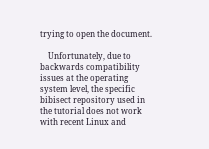trying to open the document.

    Unfortunately, due to backwards compatibility issues at the operating system level, the specific bibisect repository used in the tutorial does not work with recent Linux and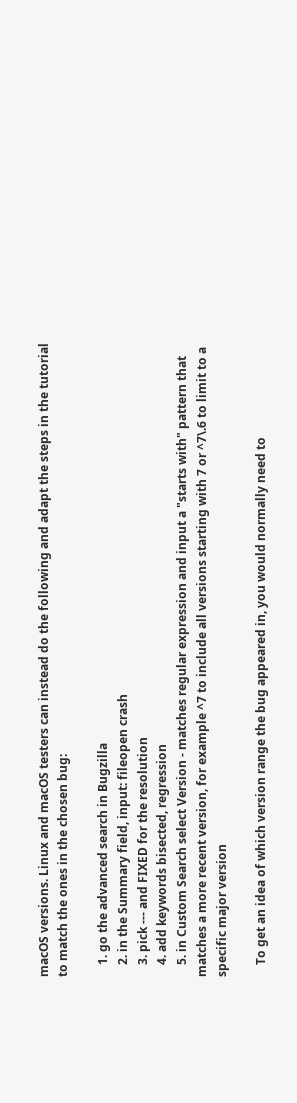macOS versions. Linux and macOS testers can instead do the following and adapt the steps in the tutorial to match the ones in the chosen bug:

    1. go the advanced search in Bugzilla
    2. in the Summary field, input: fileopen crash
    3. pick --- and FIXED for the resolution
    4. add keywords bisected, regression
    5. in Custom Search select Version - matches regular expression and input a "starts with" pattern that matches a more recent version, for example ^7 to include all versions starting with 7 or ^7\.6 to limit to a specific major version

    To get an idea of which version range the bug appeared in, you would normally need to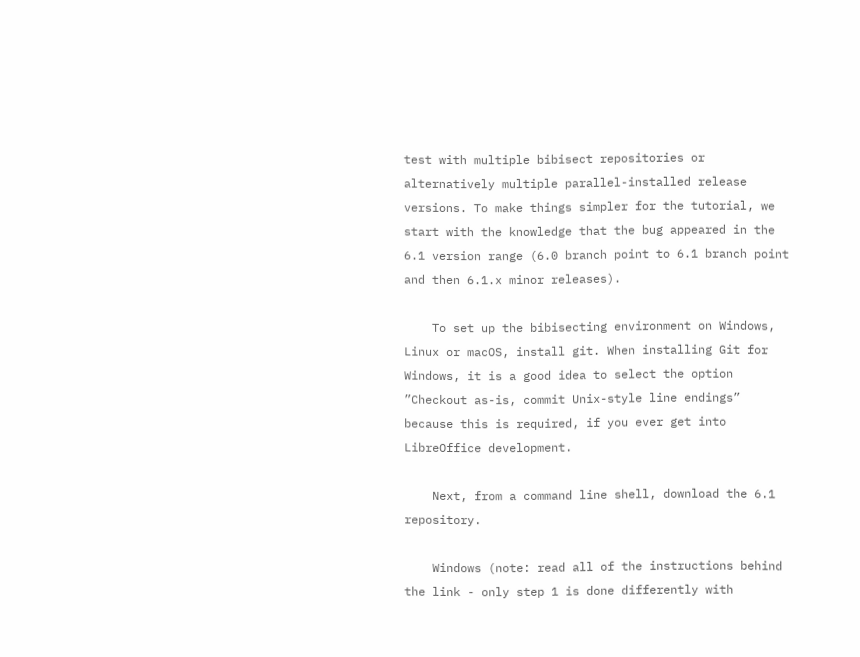test with multiple bibisect repositories or alternatively multiple parallel-installed release versions. To make things simpler for the tutorial, we start with the knowledge that the bug appeared in the 6.1 version range (6.0 branch point to 6.1 branch point and then 6.1.x minor releases).

    To set up the bibisecting environment on Windows, Linux or macOS, install git. When installing Git for Windows, it is a good idea to select the option ”Checkout as-is, commit Unix-style line endings” because this is required, if you ever get into LibreOffice development.

    Next, from a command line shell, download the 6.1 repository.

    Windows (note: read all of the instructions behind the link - only step 1 is done differently with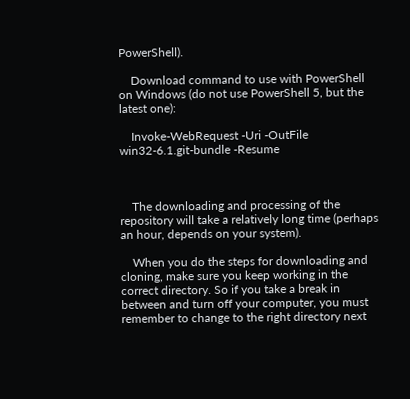PowerShell).

    Download command to use with PowerShell on Windows (do not use PowerShell 5, but the latest one):

    Invoke-WebRequest -Uri -OutFile win32-6.1.git-bundle -Resume



    The downloading and processing of the repository will take a relatively long time (perhaps an hour, depends on your system).

    When you do the steps for downloading and cloning, make sure you keep working in the correct directory. So if you take a break in between and turn off your computer, you must remember to change to the right directory next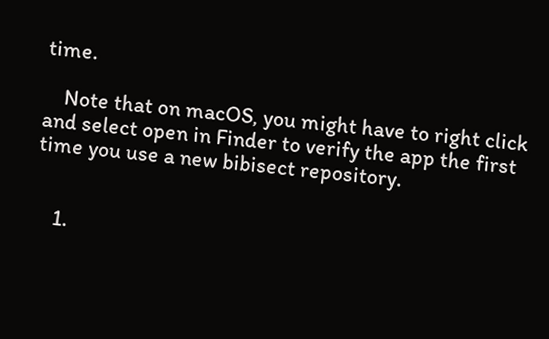time.

    Note that on macOS, you might have to right click and select open in Finder to verify the app the first time you use a new bibisect repository.


    1.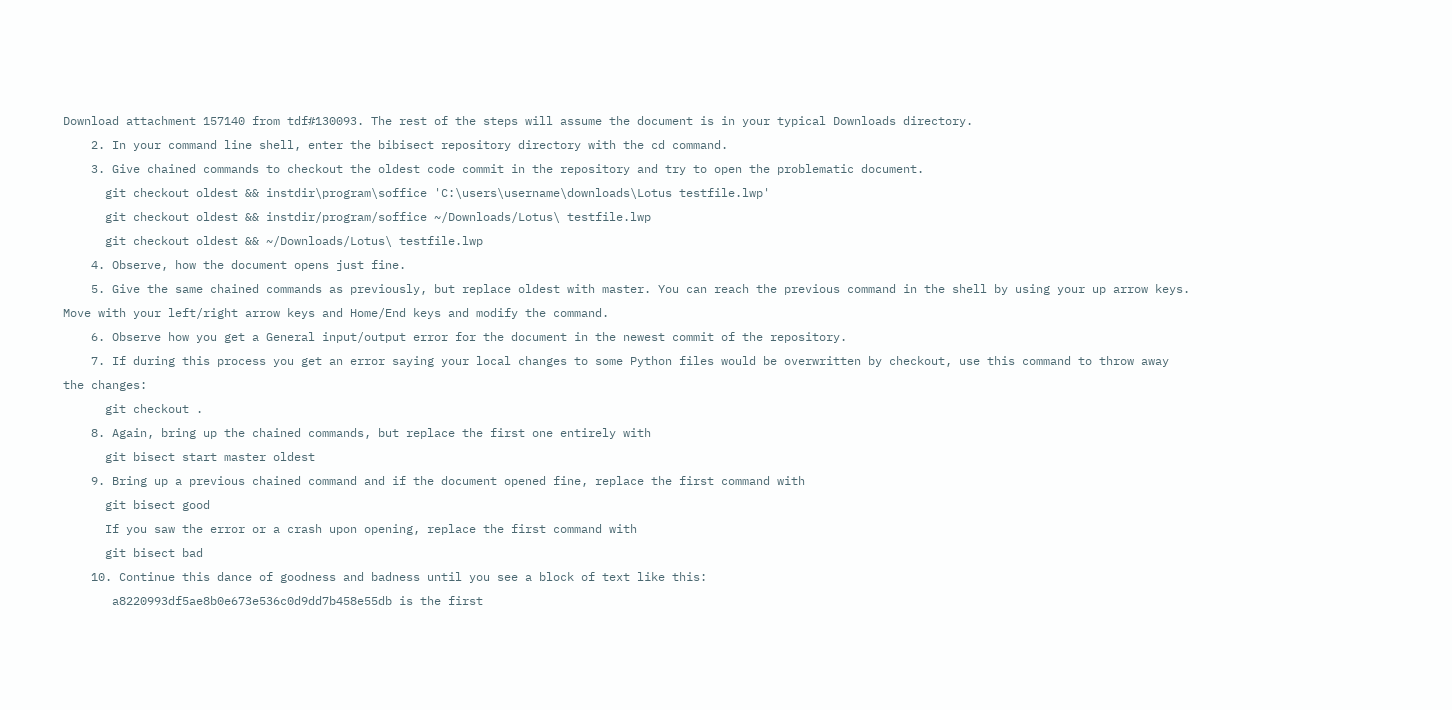Download attachment 157140 from tdf#130093. The rest of the steps will assume the document is in your typical Downloads directory.
    2. In your command line shell, enter the bibisect repository directory with the cd command.
    3. Give chained commands to checkout the oldest code commit in the repository and try to open the problematic document.
      git checkout oldest && instdir\program\soffice 'C:\users\username\downloads\Lotus testfile.lwp'
      git checkout oldest && instdir/program/soffice ~/Downloads/Lotus\ testfile.lwp
      git checkout oldest && ~/Downloads/Lotus\ testfile.lwp
    4. Observe, how the document opens just fine.
    5. Give the same chained commands as previously, but replace oldest with master. You can reach the previous command in the shell by using your up arrow keys. Move with your left/right arrow keys and Home/End keys and modify the command.
    6. Observe how you get a General input/output error for the document in the newest commit of the repository.
    7. If during this process you get an error saying your local changes to some Python files would be overwritten by checkout, use this command to throw away the changes:
      git checkout .
    8. Again, bring up the chained commands, but replace the first one entirely with
      git bisect start master oldest
    9. Bring up a previous chained command and if the document opened fine, replace the first command with
      git bisect good
      If you saw the error or a crash upon opening, replace the first command with
      git bisect bad
    10. Continue this dance of goodness and badness until you see a block of text like this:
       a8220993df5ae8b0e673e536c0d9dd7b458e55db is the first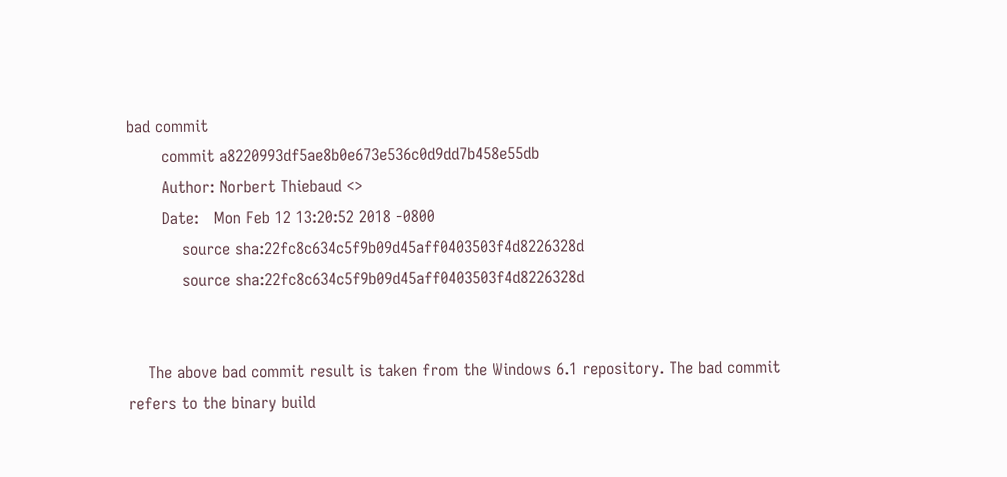bad commit
       commit a8220993df5ae8b0e673e536c0d9dd7b458e55db
       Author: Norbert Thiebaud <>
       Date:   Mon Feb 12 13:20:52 2018 -0800
           source sha:22fc8c634c5f9b09d45aff0403503f4d8226328d
           source sha:22fc8c634c5f9b09d45aff0403503f4d8226328d


    The above bad commit result is taken from the Windows 6.1 repository. The bad commit refers to the binary build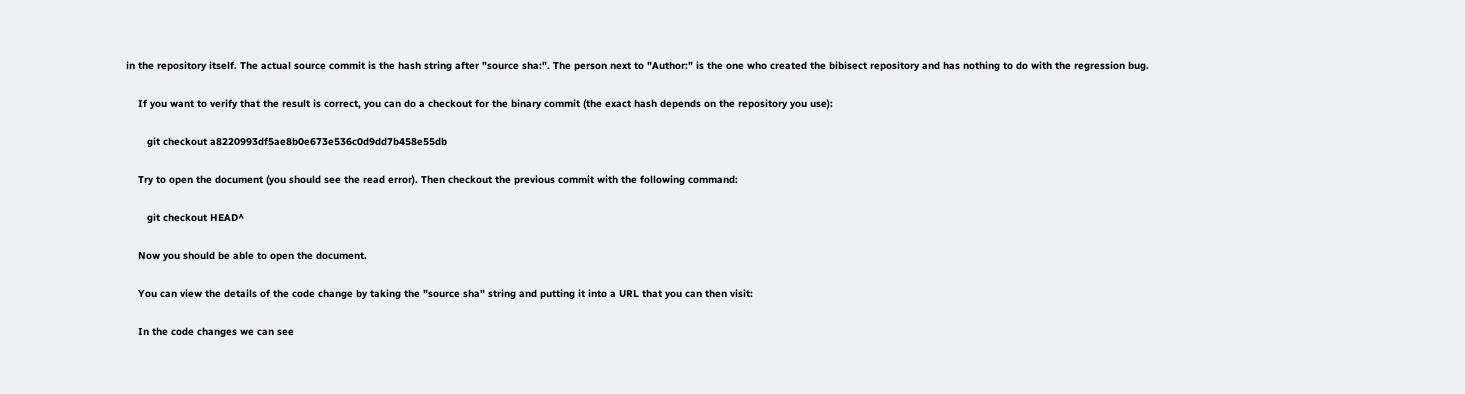in the repository itself. The actual source commit is the hash string after "source sha:". The person next to "Author:" is the one who created the bibisect repository and has nothing to do with the regression bug.

    If you want to verify that the result is correct, you can do a checkout for the binary commit (the exact hash depends on the repository you use):

       git checkout a8220993df5ae8b0e673e536c0d9dd7b458e55db

    Try to open the document (you should see the read error). Then checkout the previous commit with the following command:

       git checkout HEAD^

    Now you should be able to open the document.

    You can view the details of the code change by taking the "source sha" string and putting it into a URL that you can then visit:

    In the code changes we can see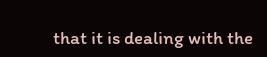that it is dealing with the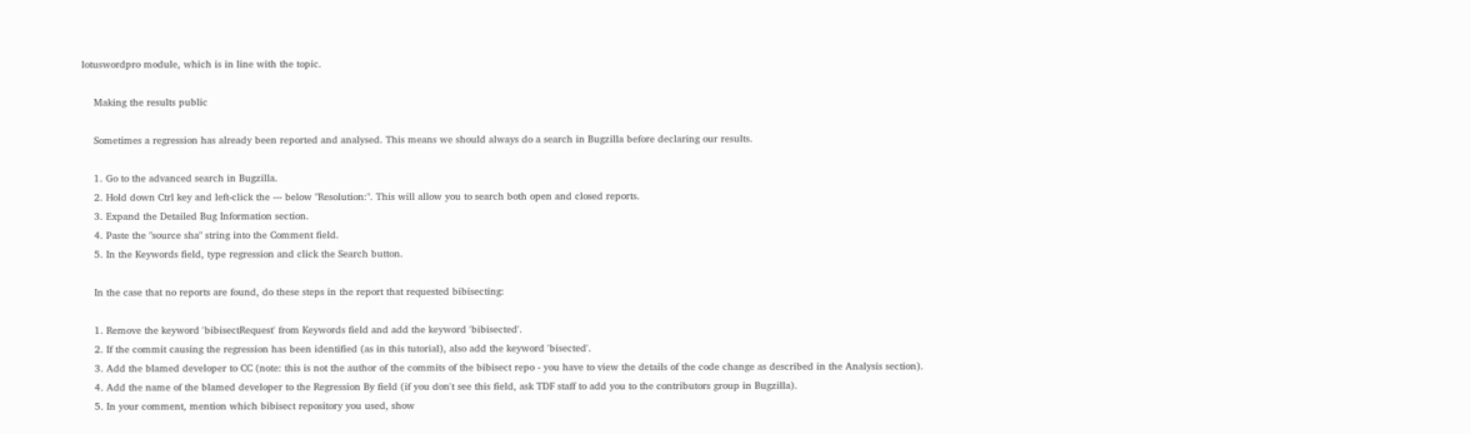lotuswordpro module, which is in line with the topic.

    Making the results public

    Sometimes a regression has already been reported and analysed. This means we should always do a search in Bugzilla before declaring our results.

    1. Go to the advanced search in Bugzilla.
    2. Hold down Ctrl key and left-click the --- below "Resolution:". This will allow you to search both open and closed reports.
    3. Expand the Detailed Bug Information section.
    4. Paste the "source sha" string into the Comment field.
    5. In the Keywords field, type regression and click the Search button.

    In the case that no reports are found, do these steps in the report that requested bibisecting:

    1. Remove the keyword 'bibisectRequest' from Keywords field and add the keyword 'bibisected'.
    2. If the commit causing the regression has been identified (as in this tutorial), also add the keyword 'bisected'.
    3. Add the blamed developer to CC (note: this is not the author of the commits of the bibisect repo - you have to view the details of the code change as described in the Analysis section).
    4. Add the name of the blamed developer to the Regression By field (if you don't see this field, ask TDF staff to add you to the contributors group in Bugzilla).
    5. In your comment, mention which bibisect repository you used, show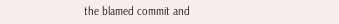the blamed commit and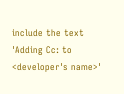include the text 'Adding Cc: to <developer's name>'